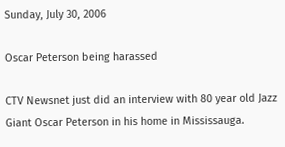Sunday, July 30, 2006

Oscar Peterson being harassed

CTV Newsnet just did an interview with 80 year old Jazz Giant Oscar Peterson in his home in Mississauga.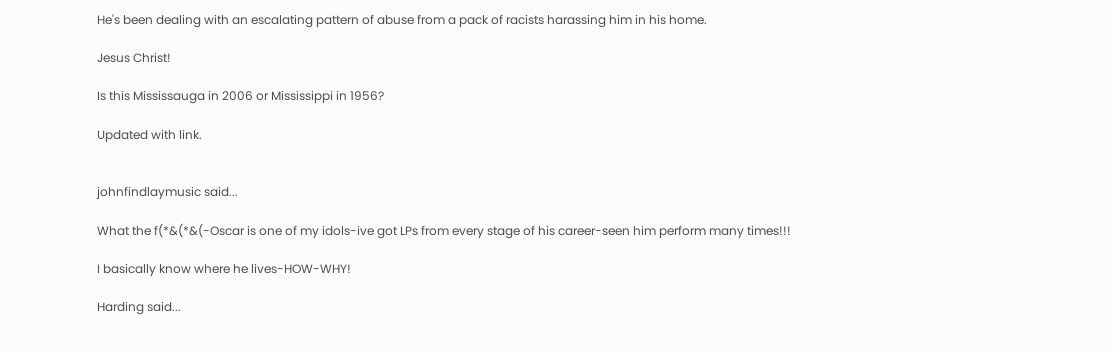He's been dealing with an escalating pattern of abuse from a pack of racists harassing him in his home.

Jesus Christ!

Is this Mississauga in 2006 or Mississippi in 1956?

Updated with link.


johnfindlaymusic said...

What the f(*&(*&(-Oscar is one of my idols-ive got LPs from every stage of his career-seen him perform many times!!!

I basically know where he lives-HOW-WHY!

Harding said...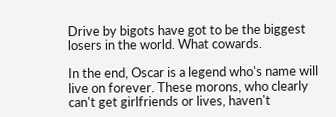Drive by bigots have got to be the biggest losers in the world. What cowards.

In the end, Oscar is a legend who's name will live on forever. These morons, who clearly can't get girlfriends or lives, haven't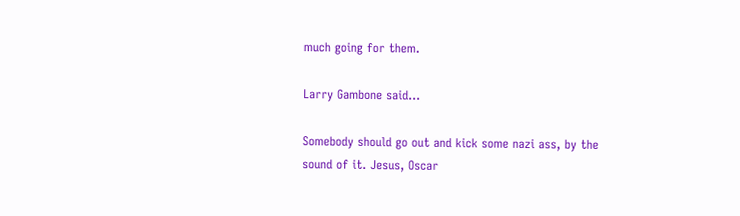much going for them.

Larry Gambone said...

Somebody should go out and kick some nazi ass, by the sound of it. Jesus, Oscar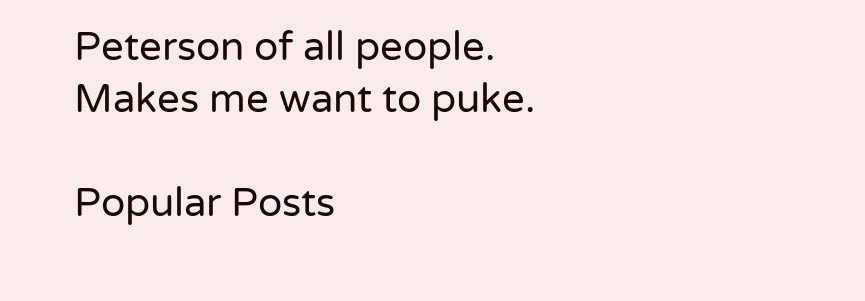Peterson of all people. Makes me want to puke.

Popular Posts